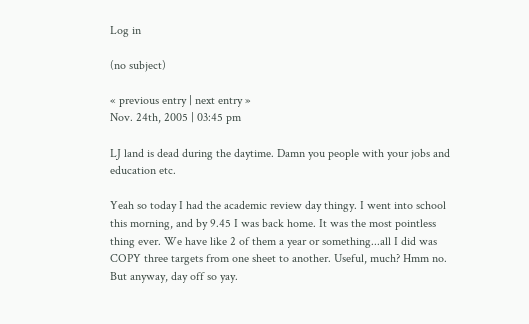Log in

(no subject)

« previous entry | next entry »
Nov. 24th, 2005 | 03:45 pm

LJ land is dead during the daytime. Damn you people with your jobs and education etc.

Yeah so today I had the academic review day thingy. I went into school this morning, and by 9.45 I was back home. It was the most pointless thing ever. We have like 2 of them a year or something...all I did was COPY three targets from one sheet to another. Useful, much? Hmm no. But anyway, day off so yay.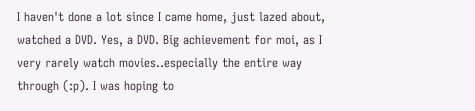I haven't done a lot since I came home, just lazed about, watched a DVD. Yes, a DVD. Big achievement for moi, as I very rarely watch movies..especially the entire way through (:p). I was hoping to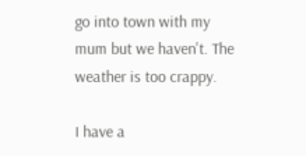go into town with my mum but we haven't. The weather is too crappy.

I have a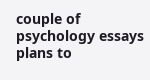couple of psychology essays plans to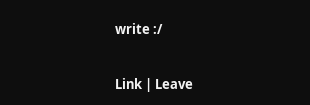write :/


Link | Leave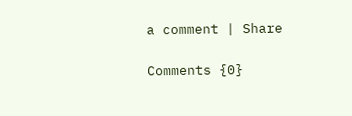a comment | Share

Comments {0}